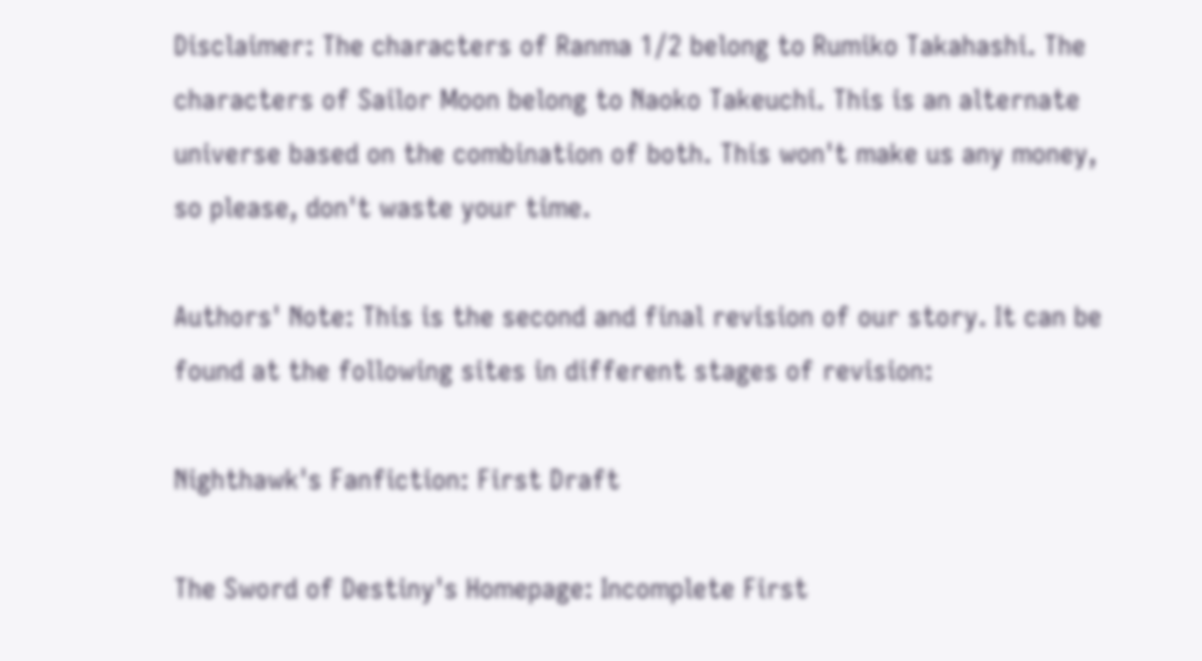Disclaimer: The characters of Ranma 1/2 belong to Rumiko Takahashi. The characters of Sailor Moon belong to Naoko Takeuchi. This is an alternate universe based on the combination of both. This won't make us any money, so please, don't waste your time.

Authors' Note: This is the second and final revision of our story. It can be found at the following sites in different stages of revision:

Nighthawk's Fanfiction: First Draft

The Sword of Destiny's Homepage: Incomplete First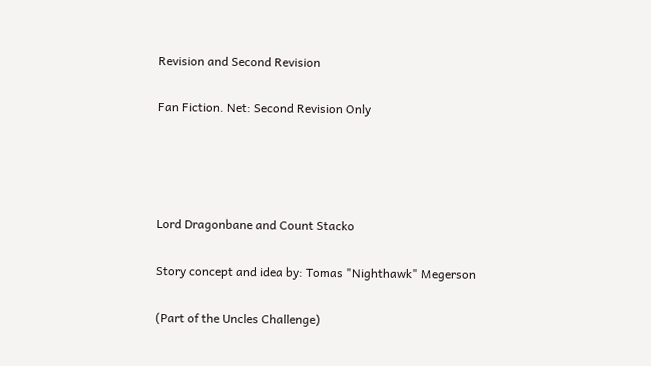Revision and Second Revision

Fan Fiction. Net: Second Revision Only




Lord Dragonbane and Count Stacko

Story concept and idea by: Tomas "Nighthawk" Megerson

(Part of the Uncles Challenge)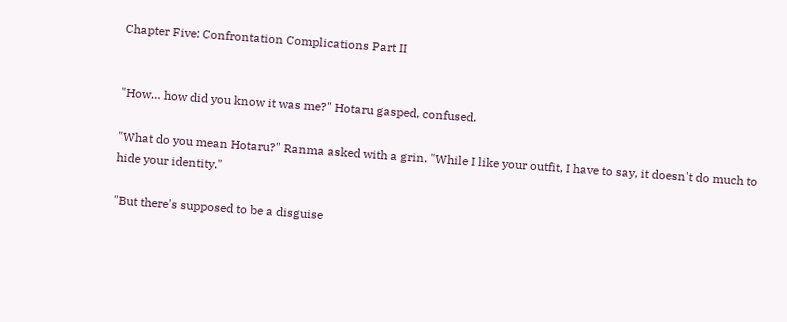Chapter Five: Confrontation Complications Part II


"How… how did you know it was me?" Hotaru gasped, confused.

"What do you mean Hotaru?" Ranma asked with a grin. "While I like your outfit, I have to say, it doesn't do much to hide your identity."

"But there's supposed to be a disguise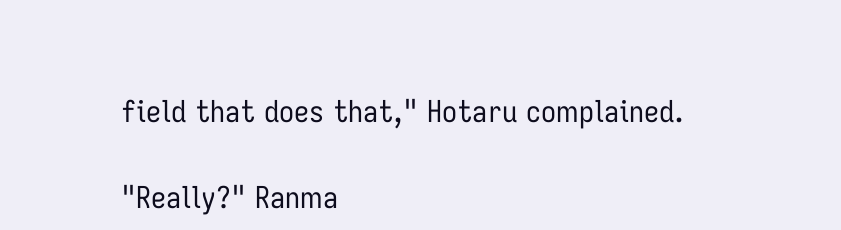field that does that," Hotaru complained.

"Really?" Ranma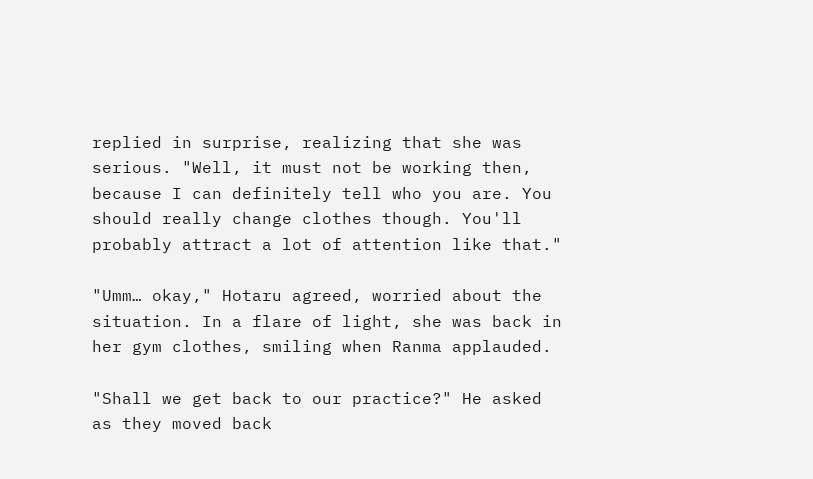replied in surprise, realizing that she was serious. "Well, it must not be working then, because I can definitely tell who you are. You should really change clothes though. You'll probably attract a lot of attention like that."

"Umm… okay," Hotaru agreed, worried about the situation. In a flare of light, she was back in her gym clothes, smiling when Ranma applauded.

"Shall we get back to our practice?" He asked as they moved back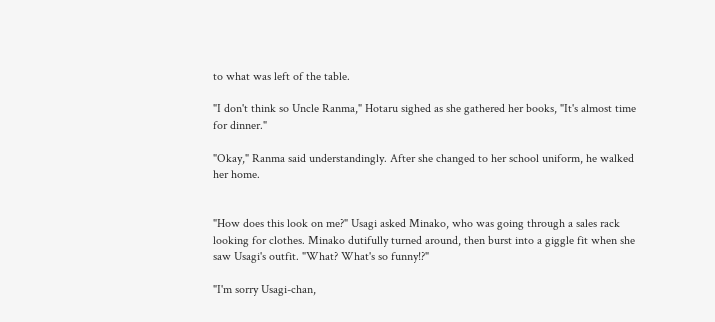to what was left of the table.

"I don't think so Uncle Ranma," Hotaru sighed as she gathered her books, "It's almost time for dinner."

"Okay," Ranma said understandingly. After she changed to her school uniform, he walked her home.


"How does this look on me?" Usagi asked Minako, who was going through a sales rack looking for clothes. Minako dutifully turned around, then burst into a giggle fit when she saw Usagi's outfit. "What? What's so funny!?"

"I'm sorry Usagi-chan,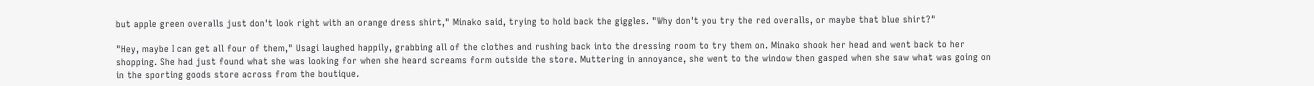but apple green overalls just don't look right with an orange dress shirt," Minako said, trying to hold back the giggles. "Why don't you try the red overalls, or maybe that blue shirt?"

"Hey, maybe I can get all four of them," Usagi laughed happily, grabbing all of the clothes and rushing back into the dressing room to try them on. Minako shook her head and went back to her shopping. She had just found what she was looking for when she heard screams form outside the store. Muttering in annoyance, she went to the window then gasped when she saw what was going on in the sporting goods store across from the boutique.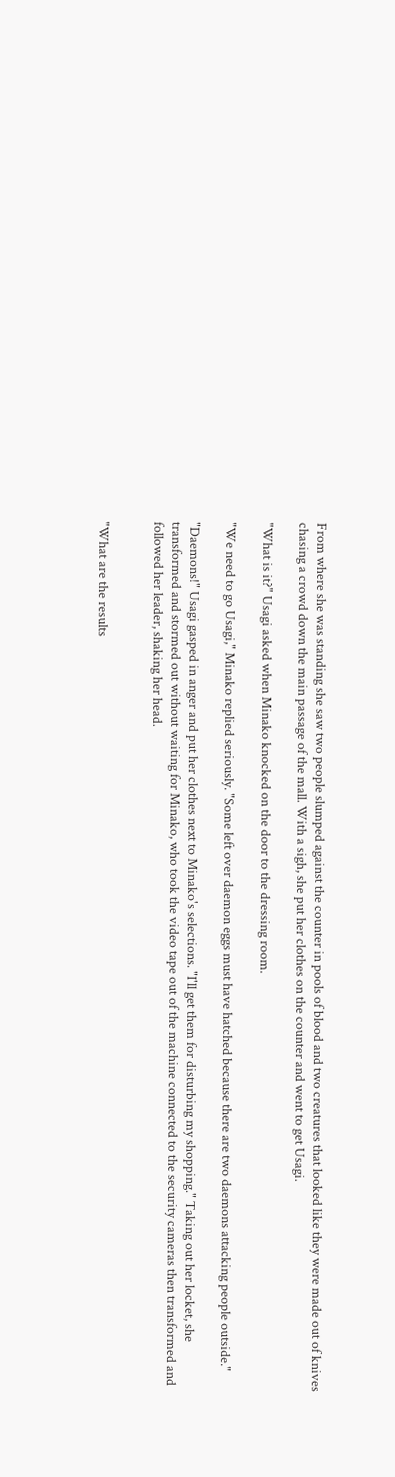From where she was standing she saw two people slumped against the counter in pools of blood and two creatures that looked like they were made out of knives chasing a crowd down the main passage of the mall. With a sigh, she put her clothes on the counter and went to get Usagi.

"What is it?" Usagi asked when Minako knocked on the door to the dressing room.

"We need to go Usagi," Minako replied seriously. "Some left over daemon eggs must have hatched because there are two daemons attacking people outside."

"Daemons!" Usagi gasped in anger and put her clothes next to Minako's selections. "I'll get them for disturbing my shopping." Taking out her locket, she transformed and stormed out without waiting for Minako, who took the video tape out of the machine connected to the security cameras then transformed and followed her leader, shaking her head.


"What are the results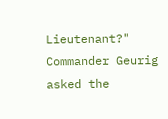Lieutenant?" Commander Geurig asked the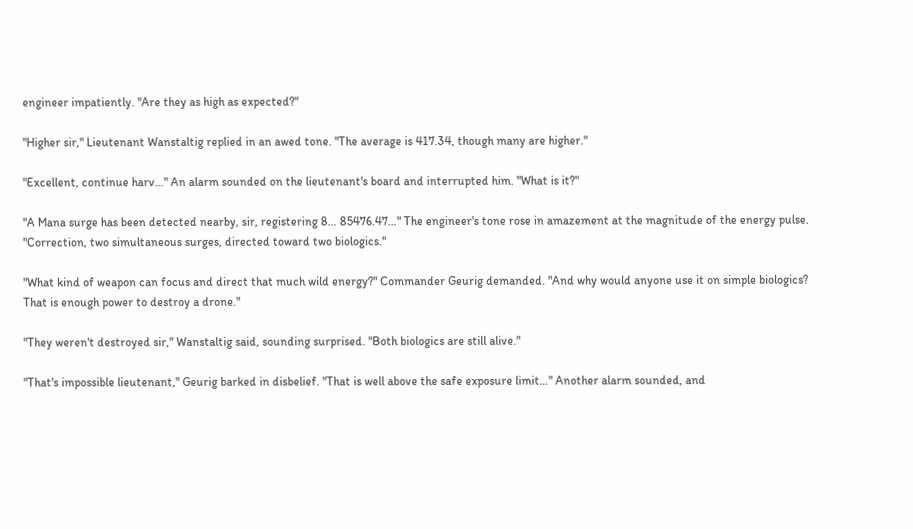engineer impatiently. "Are they as high as expected?"

"Higher sir," Lieutenant Wanstaltig replied in an awed tone. "The average is 417.34, though many are higher."

"Excellent, continue harv…" An alarm sounded on the lieutenant's board and interrupted him. "What is it?"

"A Mana surge has been detected nearby, sir, registering 8… 85476.47…" The engineer's tone rose in amazement at the magnitude of the energy pulse. "Correction, two simultaneous surges, directed toward two biologics."

"What kind of weapon can focus and direct that much wild energy?" Commander Geurig demanded. "And why would anyone use it on simple biologics? That is enough power to destroy a drone."

"They weren't destroyed sir," Wanstaltig said, sounding surprised. "Both biologics are still alive."

"That's impossible lieutenant," Geurig barked in disbelief. "That is well above the safe exposure limit…" Another alarm sounded, and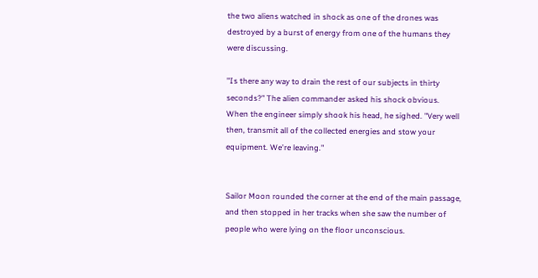the two aliens watched in shock as one of the drones was destroyed by a burst of energy from one of the humans they were discussing.

"Is there any way to drain the rest of our subjects in thirty seconds?" The alien commander asked his shock obvious. When the engineer simply shook his head, he sighed. "Very well then, transmit all of the collected energies and stow your equipment. We're leaving."


Sailor Moon rounded the corner at the end of the main passage, and then stopped in her tracks when she saw the number of people who were lying on the floor unconscious.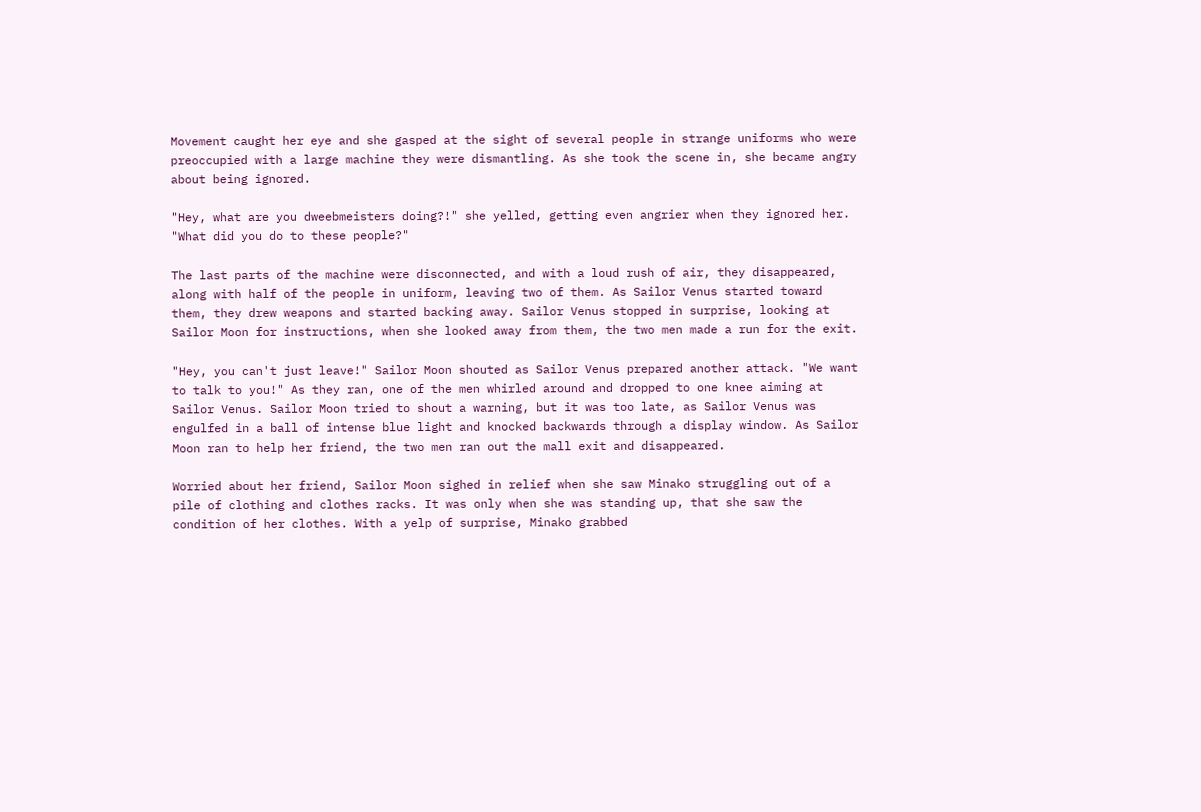Movement caught her eye and she gasped at the sight of several people in strange uniforms who were preoccupied with a large machine they were dismantling. As she took the scene in, she became angry about being ignored.

"Hey, what are you dweebmeisters doing?!" she yelled, getting even angrier when they ignored her. "What did you do to these people?"

The last parts of the machine were disconnected, and with a loud rush of air, they disappeared, along with half of the people in uniform, leaving two of them. As Sailor Venus started toward them, they drew weapons and started backing away. Sailor Venus stopped in surprise, looking at Sailor Moon for instructions, when she looked away from them, the two men made a run for the exit.

"Hey, you can't just leave!" Sailor Moon shouted as Sailor Venus prepared another attack. "We want to talk to you!" As they ran, one of the men whirled around and dropped to one knee aiming at Sailor Venus. Sailor Moon tried to shout a warning, but it was too late, as Sailor Venus was engulfed in a ball of intense blue light and knocked backwards through a display window. As Sailor Moon ran to help her friend, the two men ran out the mall exit and disappeared.

Worried about her friend, Sailor Moon sighed in relief when she saw Minako struggling out of a pile of clothing and clothes racks. It was only when she was standing up, that she saw the condition of her clothes. With a yelp of surprise, Minako grabbed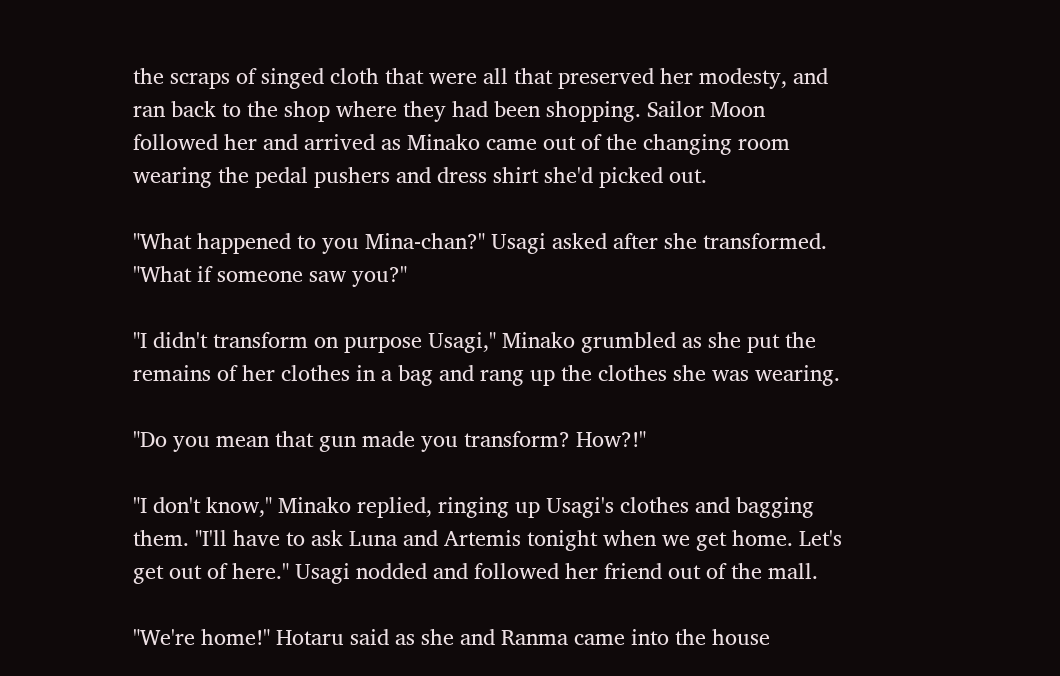the scraps of singed cloth that were all that preserved her modesty, and ran back to the shop where they had been shopping. Sailor Moon followed her and arrived as Minako came out of the changing room wearing the pedal pushers and dress shirt she'd picked out.

"What happened to you Mina-chan?" Usagi asked after she transformed. "What if someone saw you?"

"I didn't transform on purpose Usagi," Minako grumbled as she put the remains of her clothes in a bag and rang up the clothes she was wearing.

"Do you mean that gun made you transform? How?!"

"I don't know," Minako replied, ringing up Usagi's clothes and bagging them. "I'll have to ask Luna and Artemis tonight when we get home. Let's get out of here." Usagi nodded and followed her friend out of the mall.

"We're home!" Hotaru said as she and Ranma came into the house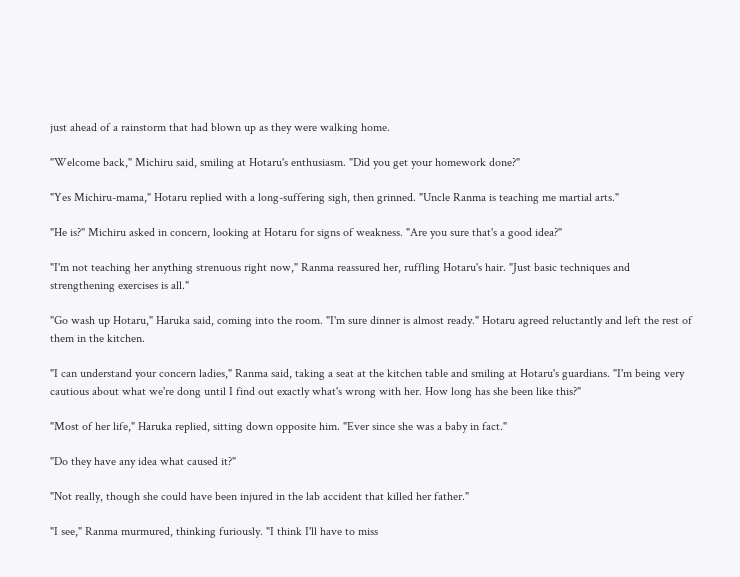just ahead of a rainstorm that had blown up as they were walking home.

"Welcome back," Michiru said, smiling at Hotaru's enthusiasm. "Did you get your homework done?"

"Yes Michiru-mama," Hotaru replied with a long-suffering sigh, then grinned. "Uncle Ranma is teaching me martial arts."

"He is?" Michiru asked in concern, looking at Hotaru for signs of weakness. "Are you sure that's a good idea?"

"I'm not teaching her anything strenuous right now," Ranma reassured her, ruffling Hotaru's hair. "Just basic techniques and strengthening exercises is all."

"Go wash up Hotaru," Haruka said, coming into the room. "I'm sure dinner is almost ready." Hotaru agreed reluctantly and left the rest of them in the kitchen.

"I can understand your concern ladies," Ranma said, taking a seat at the kitchen table and smiling at Hotaru's guardians. "I'm being very cautious about what we're dong until I find out exactly what's wrong with her. How long has she been like this?"

"Most of her life," Haruka replied, sitting down opposite him. "Ever since she was a baby in fact."

"Do they have any idea what caused it?"

"Not really, though she could have been injured in the lab accident that killed her father."

"I see," Ranma murmured, thinking furiously. "I think I'll have to miss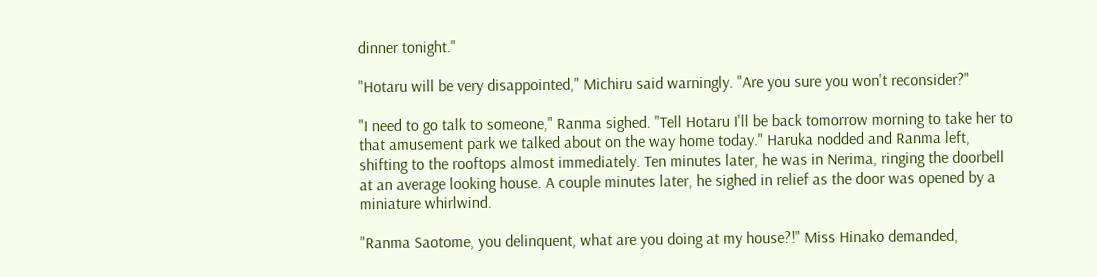dinner tonight."

"Hotaru will be very disappointed," Michiru said warningly. "Are you sure you won't reconsider?"

"I need to go talk to someone," Ranma sighed. "Tell Hotaru I'll be back tomorrow morning to take her to that amusement park we talked about on the way home today." Haruka nodded and Ranma left, shifting to the rooftops almost immediately. Ten minutes later, he was in Nerima, ringing the doorbell at an average looking house. A couple minutes later, he sighed in relief as the door was opened by a miniature whirlwind.

"Ranma Saotome, you delinquent, what are you doing at my house?!" Miss Hinako demanded,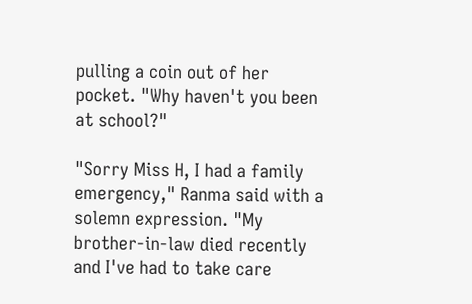pulling a coin out of her pocket. "Why haven't you been at school?"

"Sorry Miss H, I had a family emergency," Ranma said with a solemn expression. "My brother-in-law died recently and I've had to take care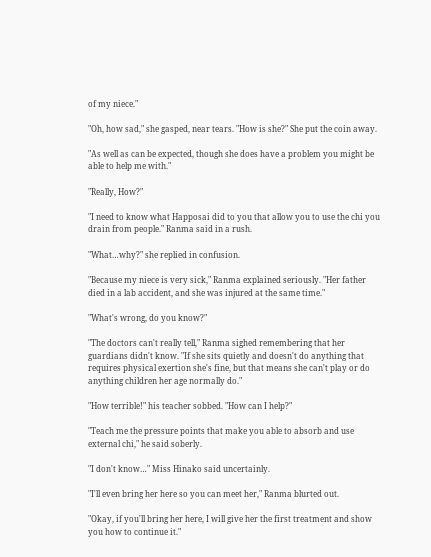of my niece."

"Oh, how sad," she gasped, near tears. "How is she?" She put the coin away.

"As well as can be expected, though she does have a problem you might be able to help me with."

"Really, How?"

"I need to know what Happosai did to you that allow you to use the chi you drain from people." Ranma said in a rush.

"What…why?" she replied in confusion.

"Because my niece is very sick," Ranma explained seriously. "Her father died in a lab accident, and she was injured at the same time."

"What's wrong, do you know?"

"The doctors can't really tell," Ranma sighed remembering that her guardians didn't know. "If she sits quietly and doesn't do anything that requires physical exertion she's fine, but that means she can't play or do anything children her age normally do."

"How terrible!" his teacher sobbed. "How can I help?"

"Teach me the pressure points that make you able to absorb and use external chi," he said soberly.

"I don't know…" Miss Hinako said uncertainly.

"I'll even bring her here so you can meet her," Ranma blurted out.

"Okay, if you'll bring her here, I will give her the first treatment and show you how to continue it."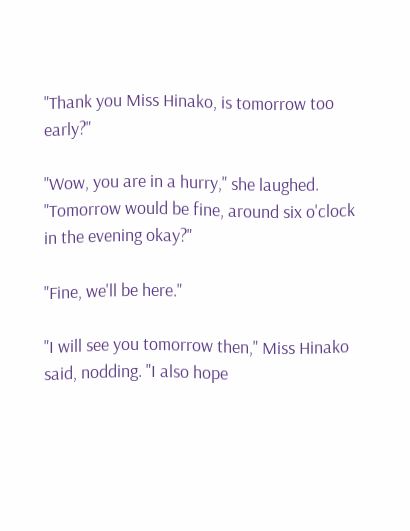"Thank you Miss Hinako, is tomorrow too early?"

"Wow, you are in a hurry," she laughed. "Tomorrow would be fine, around six o'clock in the evening okay?"

"Fine, we'll be here."

"I will see you tomorrow then," Miss Hinako said, nodding. "I also hope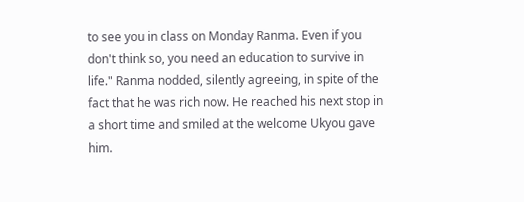to see you in class on Monday Ranma. Even if you don't think so, you need an education to survive in life." Ranma nodded, silently agreeing, in spite of the fact that he was rich now. He reached his next stop in a short time and smiled at the welcome Ukyou gave him.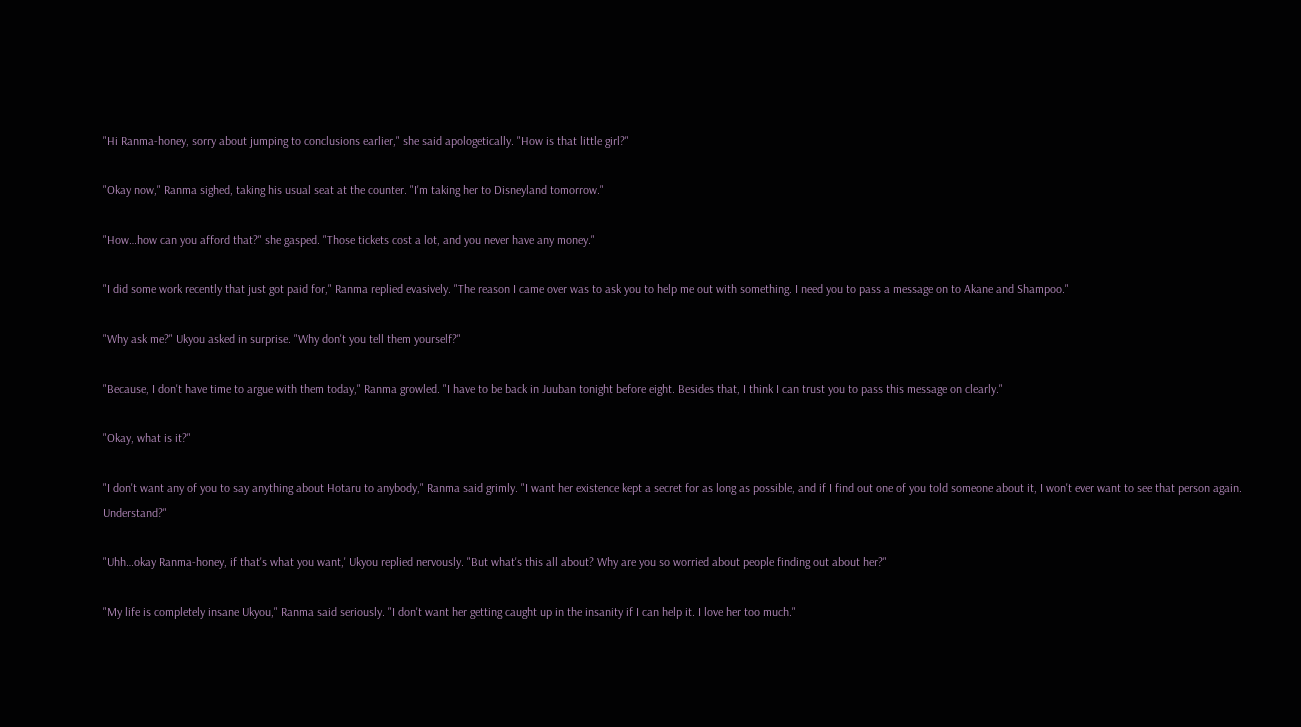"Hi Ranma-honey, sorry about jumping to conclusions earlier," she said apologetically. "How is that little girl?"

"Okay now," Ranma sighed, taking his usual seat at the counter. "I'm taking her to Disneyland tomorrow."

"How…how can you afford that?" she gasped. "Those tickets cost a lot, and you never have any money."

"I did some work recently that just got paid for," Ranma replied evasively. "The reason I came over was to ask you to help me out with something. I need you to pass a message on to Akane and Shampoo."

"Why ask me?" Ukyou asked in surprise. "Why don't you tell them yourself?"

"Because, I don't have time to argue with them today," Ranma growled. "I have to be back in Juuban tonight before eight. Besides that, I think I can trust you to pass this message on clearly."

"Okay, what is it?"

"I don't want any of you to say anything about Hotaru to anybody," Ranma said grimly. "I want her existence kept a secret for as long as possible, and if I find out one of you told someone about it, I won't ever want to see that person again. Understand?"

"Uhh…okay Ranma-honey, if that's what you want,' Ukyou replied nervously. "But what's this all about? Why are you so worried about people finding out about her?"

"My life is completely insane Ukyou," Ranma said seriously. "I don't want her getting caught up in the insanity if I can help it. I love her too much."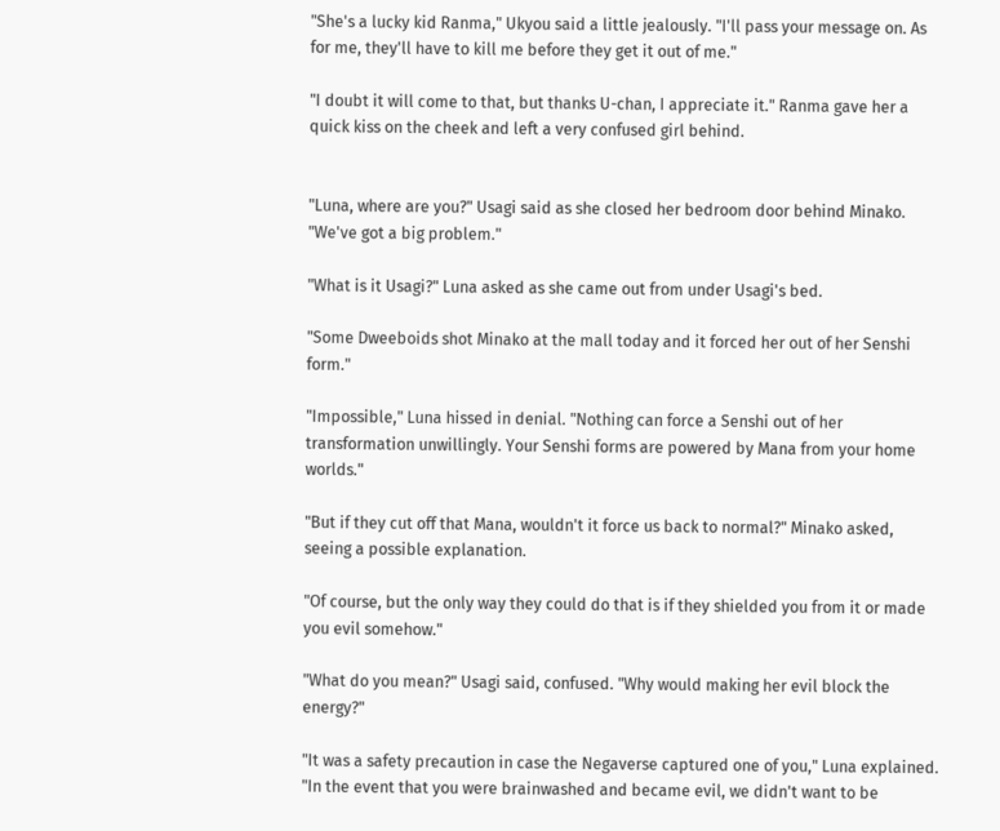"She's a lucky kid Ranma," Ukyou said a little jealously. "I'll pass your message on. As for me, they'll have to kill me before they get it out of me."

"I doubt it will come to that, but thanks U-chan, I appreciate it." Ranma gave her a quick kiss on the cheek and left a very confused girl behind.


"Luna, where are you?" Usagi said as she closed her bedroom door behind Minako. "We've got a big problem."

"What is it Usagi?" Luna asked as she came out from under Usagi's bed.

"Some Dweeboids shot Minako at the mall today and it forced her out of her Senshi form."

"Impossible," Luna hissed in denial. "Nothing can force a Senshi out of her transformation unwillingly. Your Senshi forms are powered by Mana from your home worlds."

"But if they cut off that Mana, wouldn't it force us back to normal?" Minako asked, seeing a possible explanation.

"Of course, but the only way they could do that is if they shielded you from it or made you evil somehow."

"What do you mean?" Usagi said, confused. "Why would making her evil block the energy?"

"It was a safety precaution in case the Negaverse captured one of you," Luna explained. "In the event that you were brainwashed and became evil, we didn't want to be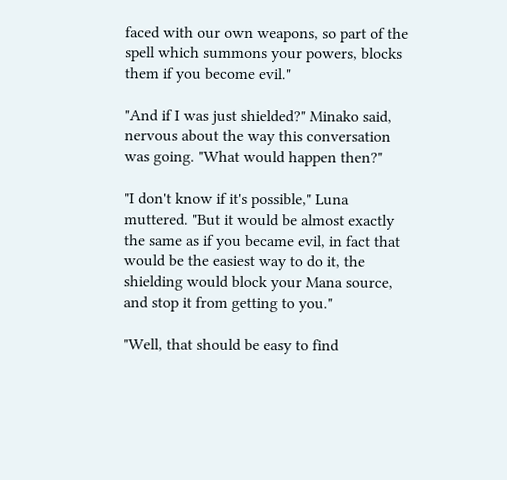faced with our own weapons, so part of the spell which summons your powers, blocks them if you become evil."

"And if I was just shielded?" Minako said, nervous about the way this conversation was going. "What would happen then?"

"I don't know if it's possible," Luna muttered. "But it would be almost exactly the same as if you became evil, in fact that would be the easiest way to do it, the shielding would block your Mana source, and stop it from getting to you."

"Well, that should be easy to find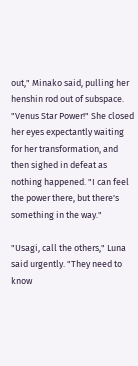out," Minako said, pulling her henshin rod out of subspace. "Venus Star Power!" She closed her eyes expectantly waiting for her transformation, and then sighed in defeat as nothing happened. "I can feel the power there, but there's something in the way."

"Usagi, call the others," Luna said urgently. "They need to know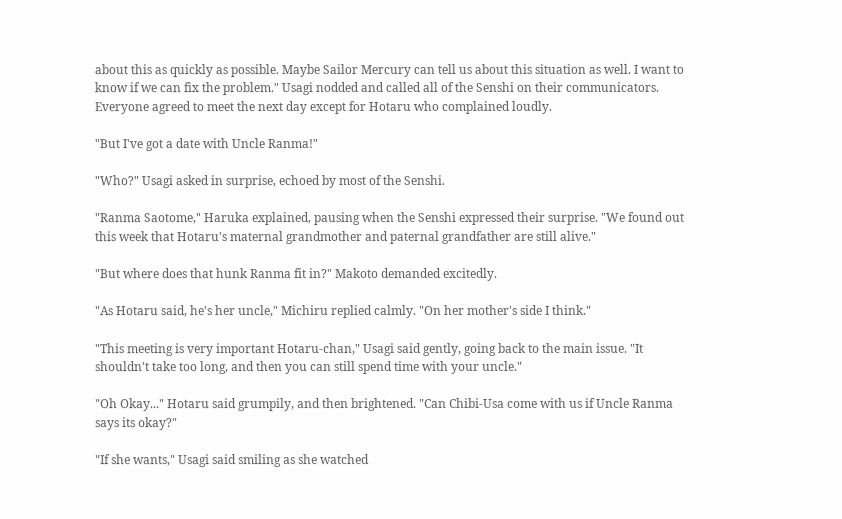about this as quickly as possible. Maybe Sailor Mercury can tell us about this situation as well. I want to know if we can fix the problem." Usagi nodded and called all of the Senshi on their communicators. Everyone agreed to meet the next day except for Hotaru who complained loudly.

"But I've got a date with Uncle Ranma!"

"Who?" Usagi asked in surprise, echoed by most of the Senshi.

"Ranma Saotome," Haruka explained, pausing when the Senshi expressed their surprise. "We found out this week that Hotaru's maternal grandmother and paternal grandfather are still alive."

"But where does that hunk Ranma fit in?" Makoto demanded excitedly.

"As Hotaru said, he's her uncle," Michiru replied calmly. "On her mother's side I think."

"This meeting is very important Hotaru-chan," Usagi said gently, going back to the main issue. "It shouldn't take too long, and then you can still spend time with your uncle."

"Oh Okay..." Hotaru said grumpily, and then brightened. "Can Chibi-Usa come with us if Uncle Ranma says its okay?"

"If she wants," Usagi said smiling as she watched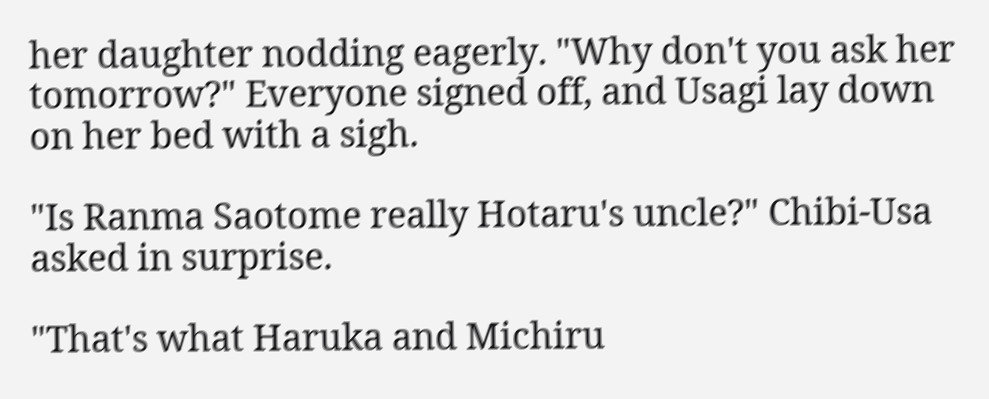her daughter nodding eagerly. "Why don't you ask her tomorrow?" Everyone signed off, and Usagi lay down on her bed with a sigh.

"Is Ranma Saotome really Hotaru's uncle?" Chibi-Usa asked in surprise.

"That's what Haruka and Michiru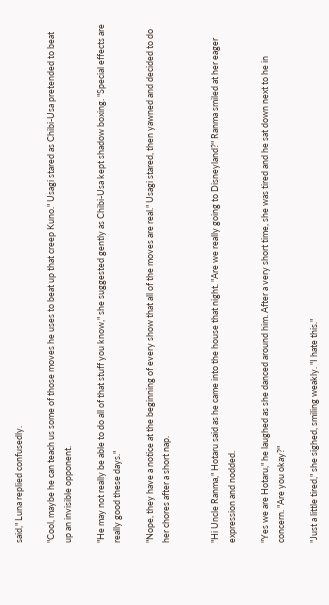said," Luna replied confusedly.

"Cool, maybe he can teach us some of those moves he uses to beat up that creep Kuno." Usagi stared as Chibi-Usa pretended to beat up an invisible opponent.

"He may not really be able to do all of that stuff you know," she suggested gently as Chibi-Usa kept shadow boxing. "Special effects are really good these days."

"Nope, they have a notice at the beginning of every show that all of the moves are real." Usagi stared, then yawned and decided to do her chores after a short nap.


"Hi Uncle Ranma," Hotaru said as he came into the house that night. "Are we really going to Disneyland?" Ranma smiled at her eager expression and nodded.

"Yes we are Hotaru," he laughed as she danced around him. After a very short time, she was tired and he sat down next to he in concern. "Are you okay?"

"Just a little tired," she sighed, smiling weakly. "I hate this."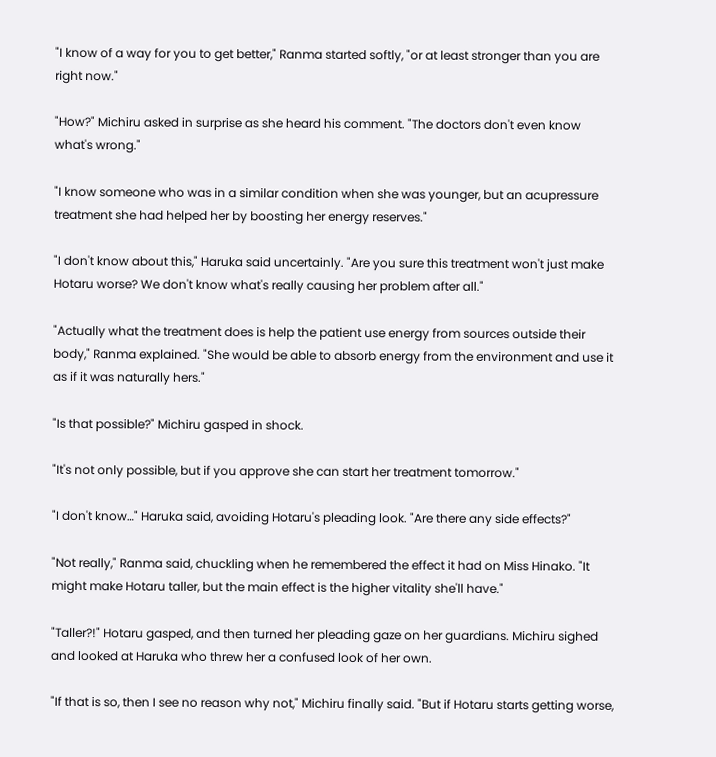"I know of a way for you to get better," Ranma started softly, "or at least stronger than you are right now."

"How?" Michiru asked in surprise as she heard his comment. "The doctors don't even know what's wrong."

"I know someone who was in a similar condition when she was younger, but an acupressure treatment she had helped her by boosting her energy reserves."

"I don't know about this," Haruka said uncertainly. "Are you sure this treatment won't just make Hotaru worse? We don't know what's really causing her problem after all."

"Actually what the treatment does is help the patient use energy from sources outside their body," Ranma explained. "She would be able to absorb energy from the environment and use it as if it was naturally hers."

"Is that possible?" Michiru gasped in shock.

"It's not only possible, but if you approve she can start her treatment tomorrow."

"I don't know…" Haruka said, avoiding Hotaru's pleading look. "Are there any side effects?"

"Not really," Ranma said, chuckling when he remembered the effect it had on Miss Hinako. "It might make Hotaru taller, but the main effect is the higher vitality she'll have."

"Taller?!" Hotaru gasped, and then turned her pleading gaze on her guardians. Michiru sighed and looked at Haruka who threw her a confused look of her own.

"If that is so, then I see no reason why not," Michiru finally said. "But if Hotaru starts getting worse,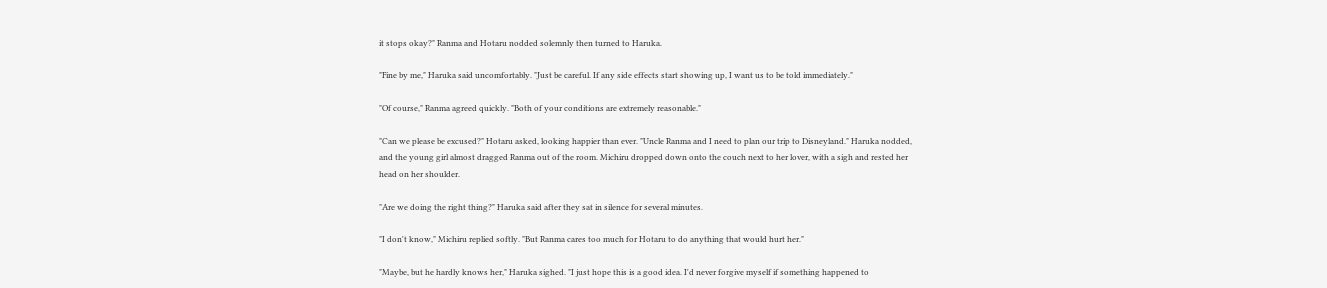it stops okay?" Ranma and Hotaru nodded solemnly then turned to Haruka.

"Fine by me," Haruka said uncomfortably. "Just be careful. If any side effects start showing up, I want us to be told immediately."

"Of course," Ranma agreed quickly. "Both of your conditions are extremely reasonable."

"Can we please be excused?" Hotaru asked, looking happier than ever. "Uncle Ranma and I need to plan our trip to Disneyland." Haruka nodded, and the young girl almost dragged Ranma out of the room. Michiru dropped down onto the couch next to her lover, with a sigh and rested her head on her shoulder.

"Are we doing the right thing?" Haruka said after they sat in silence for several minutes.

"I don't know," Michiru replied softly. "But Ranma cares too much for Hotaru to do anything that would hurt her."

"Maybe, but he hardly knows her," Haruka sighed. "I just hope this is a good idea. I'd never forgive myself if something happened to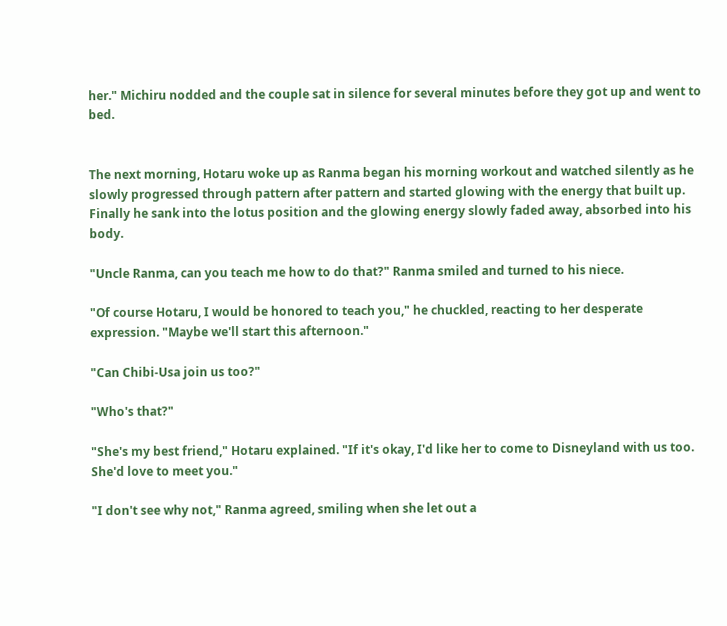her." Michiru nodded and the couple sat in silence for several minutes before they got up and went to bed.


The next morning, Hotaru woke up as Ranma began his morning workout and watched silently as he slowly progressed through pattern after pattern and started glowing with the energy that built up. Finally he sank into the lotus position and the glowing energy slowly faded away, absorbed into his body.

"Uncle Ranma, can you teach me how to do that?" Ranma smiled and turned to his niece.

"Of course Hotaru, I would be honored to teach you," he chuckled, reacting to her desperate expression. "Maybe we'll start this afternoon."

"Can Chibi-Usa join us too?"

"Who's that?"

"She's my best friend," Hotaru explained. "If it's okay, I'd like her to come to Disneyland with us too. She'd love to meet you."

"I don't see why not," Ranma agreed, smiling when she let out a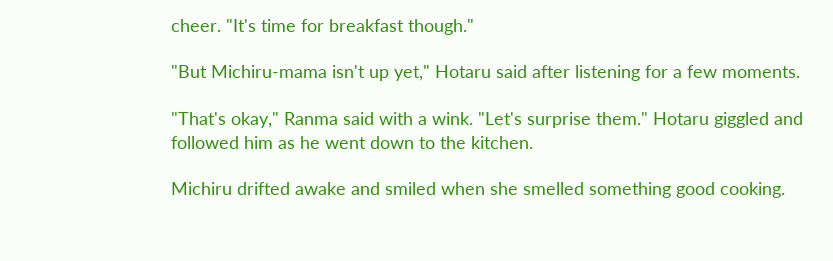cheer. "It's time for breakfast though."

"But Michiru-mama isn't up yet," Hotaru said after listening for a few moments.

"That's okay," Ranma said with a wink. "Let's surprise them." Hotaru giggled and followed him as he went down to the kitchen.

Michiru drifted awake and smiled when she smelled something good cooking.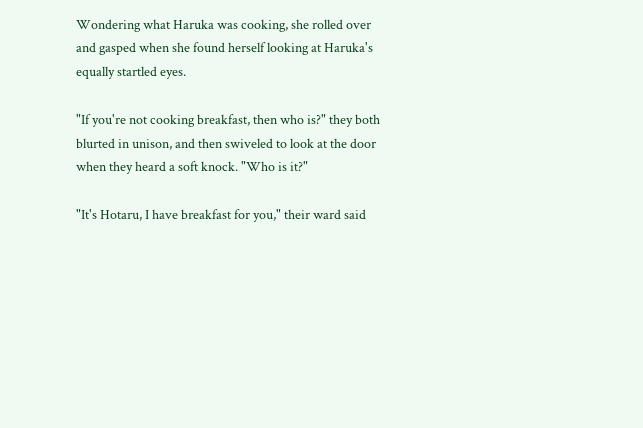Wondering what Haruka was cooking, she rolled over and gasped when she found herself looking at Haruka's equally startled eyes.

"If you're not cooking breakfast, then who is?" they both blurted in unison, and then swiveled to look at the door when they heard a soft knock. "Who is it?"

"It's Hotaru, I have breakfast for you," their ward said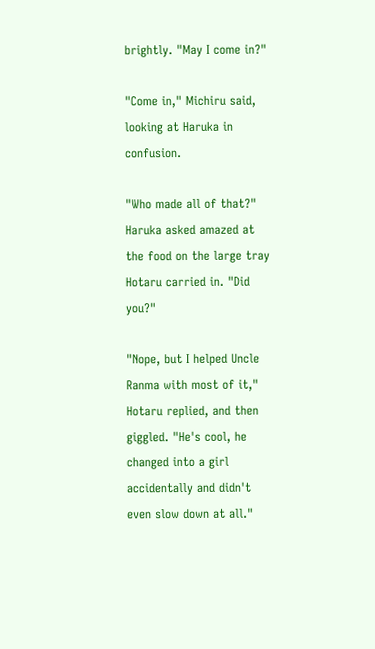brightly. "May I come in?"

"Come in," Michiru said, looking at Haruka in confusion.

"Who made all of that?" Haruka asked amazed at the food on the large tray Hotaru carried in. "Did you?"

"Nope, but I helped Uncle Ranma with most of it," Hotaru replied, and then giggled. "He's cool, he changed into a girl accidentally and didn't even slow down at all."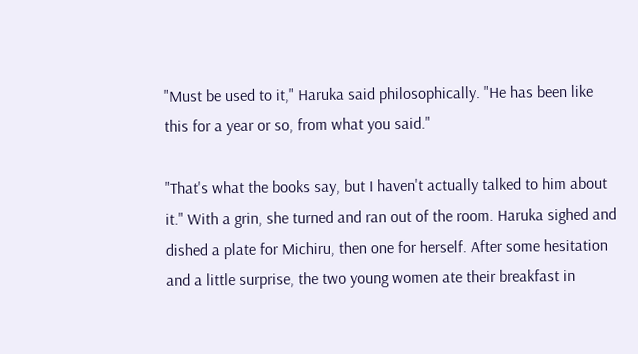"Must be used to it," Haruka said philosophically. "He has been like this for a year or so, from what you said."

"That's what the books say, but I haven't actually talked to him about it." With a grin, she turned and ran out of the room. Haruka sighed and dished a plate for Michiru, then one for herself. After some hesitation and a little surprise, the two young women ate their breakfast in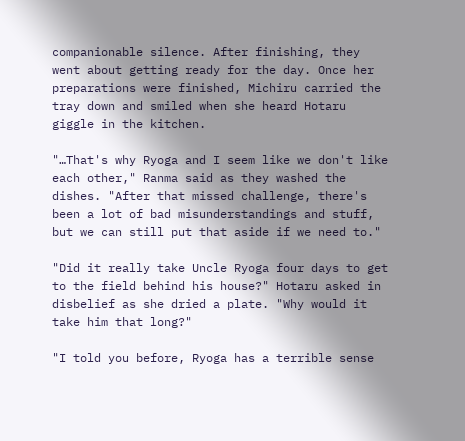companionable silence. After finishing, they went about getting ready for the day. Once her preparations were finished, Michiru carried the tray down and smiled when she heard Hotaru giggle in the kitchen.

"…That's why Ryoga and I seem like we don't like each other," Ranma said as they washed the dishes. "After that missed challenge, there's been a lot of bad misunderstandings and stuff, but we can still put that aside if we need to."

"Did it really take Uncle Ryoga four days to get to the field behind his house?" Hotaru asked in disbelief as she dried a plate. "Why would it take him that long?"

"I told you before, Ryoga has a terrible sense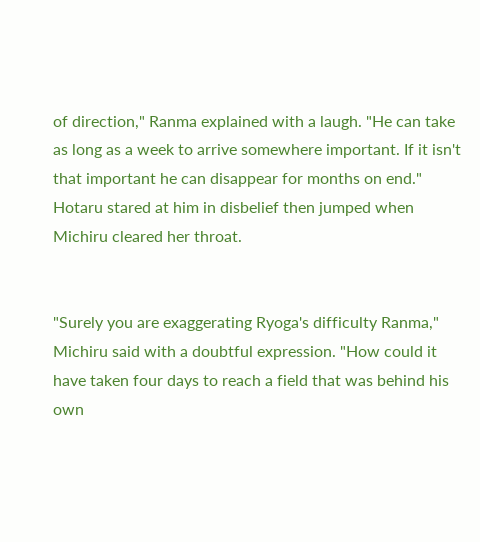of direction," Ranma explained with a laugh. "He can take as long as a week to arrive somewhere important. If it isn't that important he can disappear for months on end." Hotaru stared at him in disbelief then jumped when Michiru cleared her throat.


"Surely you are exaggerating Ryoga's difficulty Ranma," Michiru said with a doubtful expression. "How could it have taken four days to reach a field that was behind his own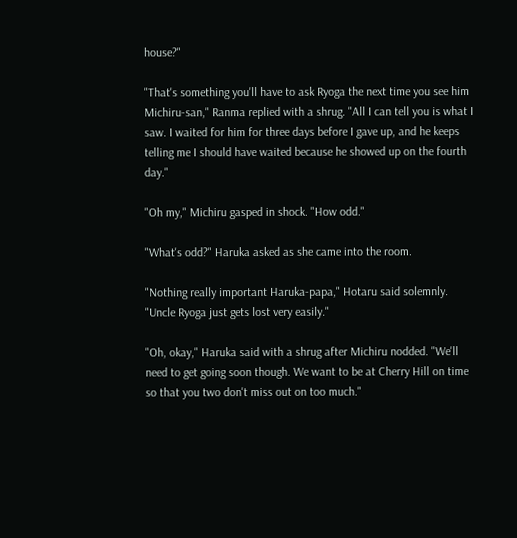house?"

"That's something you'll have to ask Ryoga the next time you see him Michiru-san," Ranma replied with a shrug. "All I can tell you is what I saw. I waited for him for three days before I gave up, and he keeps telling me I should have waited because he showed up on the fourth day."

"Oh my," Michiru gasped in shock. "How odd."

"What's odd?" Haruka asked as she came into the room.

"Nothing really important Haruka-papa," Hotaru said solemnly. "Uncle Ryoga just gets lost very easily."

"Oh, okay," Haruka said with a shrug after Michiru nodded. "We'll need to get going soon though. We want to be at Cherry Hill on time so that you two don't miss out on too much."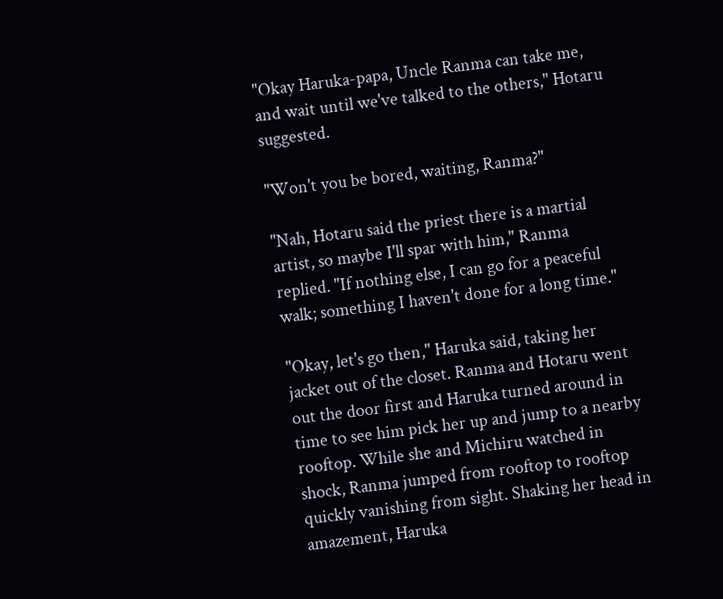"Okay Haruka-papa, Uncle Ranma can take me, and wait until we've talked to the others," Hotaru suggested.

"Won't you be bored, waiting, Ranma?"

"Nah, Hotaru said the priest there is a martial artist, so maybe I'll spar with him," Ranma replied. "If nothing else, I can go for a peaceful walk; something I haven't done for a long time."

"Okay, let's go then," Haruka said, taking her jacket out of the closet. Ranma and Hotaru went out the door first and Haruka turned around in time to see him pick her up and jump to a nearby rooftop. While she and Michiru watched in shock, Ranma jumped from rooftop to rooftop quickly vanishing from sight. Shaking her head in amazement, Haruka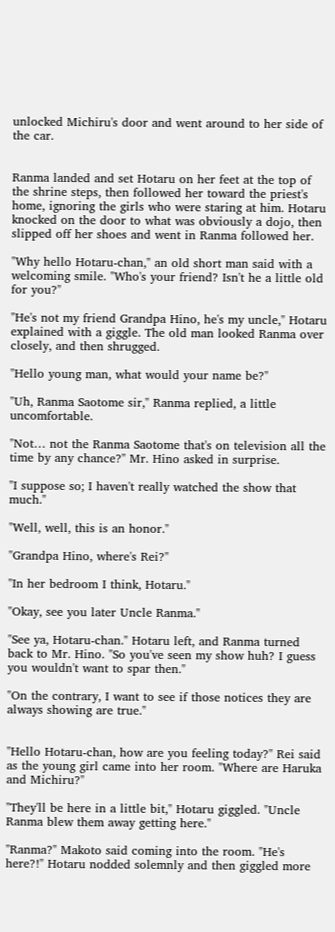unlocked Michiru's door and went around to her side of the car.


Ranma landed and set Hotaru on her feet at the top of the shrine steps, then followed her toward the priest's home, ignoring the girls who were staring at him. Hotaru knocked on the door to what was obviously a dojo, then slipped off her shoes and went in Ranma followed her.

"Why hello Hotaru-chan," an old short man said with a welcoming smile. "Who's your friend? Isn't he a little old for you?"

"He's not my friend Grandpa Hino, he's my uncle," Hotaru explained with a giggle. The old man looked Ranma over closely, and then shrugged.

"Hello young man, what would your name be?"

"Uh, Ranma Saotome sir," Ranma replied, a little uncomfortable.

"Not… not the Ranma Saotome that's on television all the time by any chance?" Mr. Hino asked in surprise.

"I suppose so; I haven't really watched the show that much."

"Well, well, this is an honor."

"Grandpa Hino, where's Rei?"

"In her bedroom I think, Hotaru."

"Okay, see you later Uncle Ranma."

"See ya, Hotaru-chan." Hotaru left, and Ranma turned back to Mr. Hino. "So you've seen my show huh? I guess you wouldn't want to spar then."

"On the contrary, I want to see if those notices they are always showing are true."


"Hello Hotaru-chan, how are you feeling today?" Rei said as the young girl came into her room. "Where are Haruka and Michiru?"

"They'll be here in a little bit," Hotaru giggled. "Uncle Ranma blew them away getting here."

"Ranma?" Makoto said coming into the room. "He's here?!" Hotaru nodded solemnly and then giggled more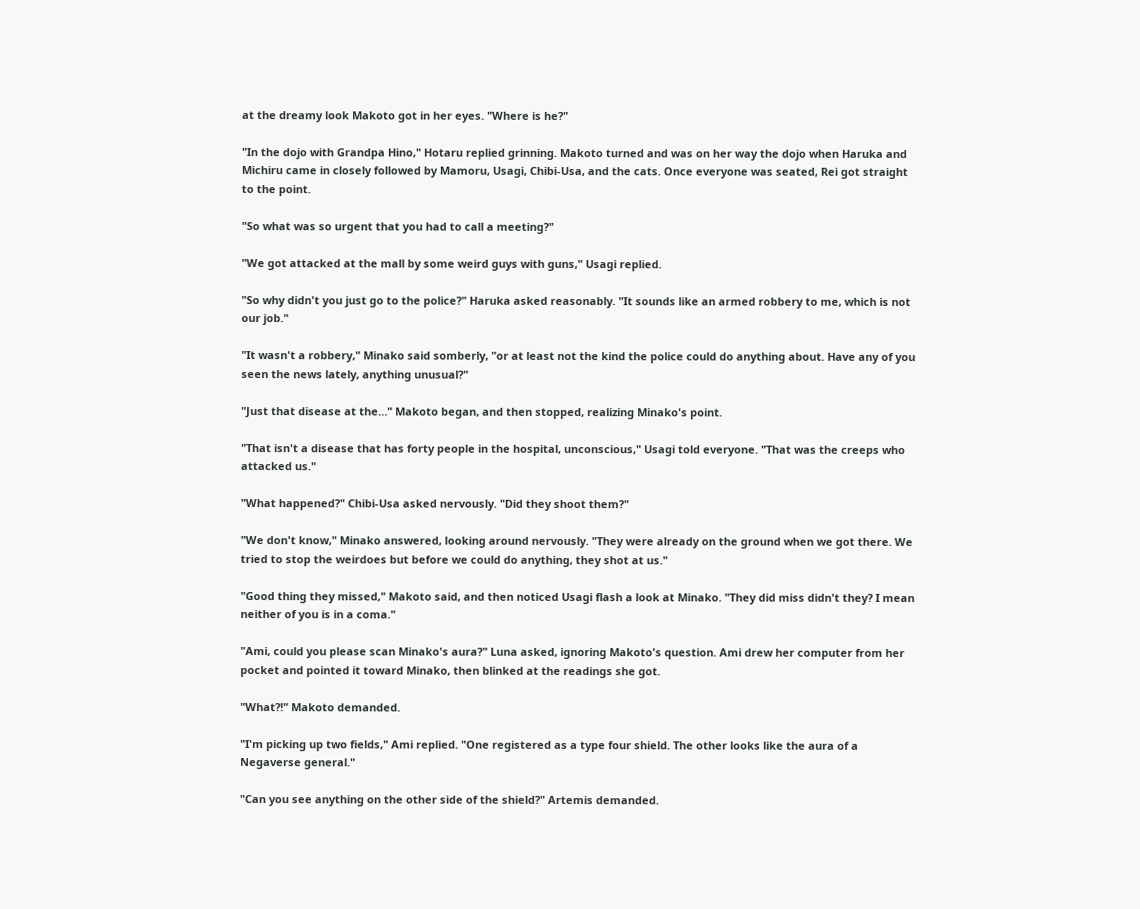at the dreamy look Makoto got in her eyes. "Where is he?"

"In the dojo with Grandpa Hino," Hotaru replied grinning. Makoto turned and was on her way the dojo when Haruka and Michiru came in closely followed by Mamoru, Usagi, Chibi-Usa, and the cats. Once everyone was seated, Rei got straight to the point.

"So what was so urgent that you had to call a meeting?"

"We got attacked at the mall by some weird guys with guns," Usagi replied.

"So why didn't you just go to the police?" Haruka asked reasonably. "It sounds like an armed robbery to me, which is not our job."

"It wasn't a robbery," Minako said somberly, "or at least not the kind the police could do anything about. Have any of you seen the news lately, anything unusual?"

"Just that disease at the…" Makoto began, and then stopped, realizing Minako's point.

"That isn't a disease that has forty people in the hospital, unconscious," Usagi told everyone. "That was the creeps who attacked us."

"What happened?" Chibi-Usa asked nervously. "Did they shoot them?"

"We don't know," Minako answered, looking around nervously. "They were already on the ground when we got there. We tried to stop the weirdoes but before we could do anything, they shot at us."

"Good thing they missed," Makoto said, and then noticed Usagi flash a look at Minako. "They did miss didn't they? I mean neither of you is in a coma."

"Ami, could you please scan Minako's aura?" Luna asked, ignoring Makoto's question. Ami drew her computer from her pocket and pointed it toward Minako, then blinked at the readings she got.

"What?!" Makoto demanded.

"I'm picking up two fields," Ami replied. "One registered as a type four shield. The other looks like the aura of a Negaverse general."

"Can you see anything on the other side of the shield?" Artemis demanded.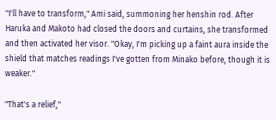"I'll have to transform," Ami said, summoning her henshin rod. After Haruka and Makoto had closed the doors and curtains, she transformed and then activated her visor. "Okay, I'm picking up a faint aura inside the shield that matches readings I've gotten from Minako before, though it is weaker."

"That's a relief,"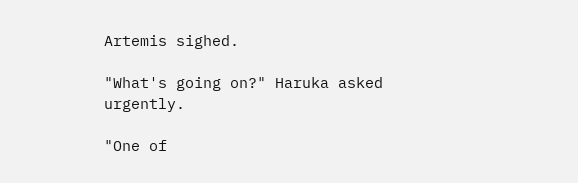Artemis sighed.

"What's going on?" Haruka asked urgently.

"One of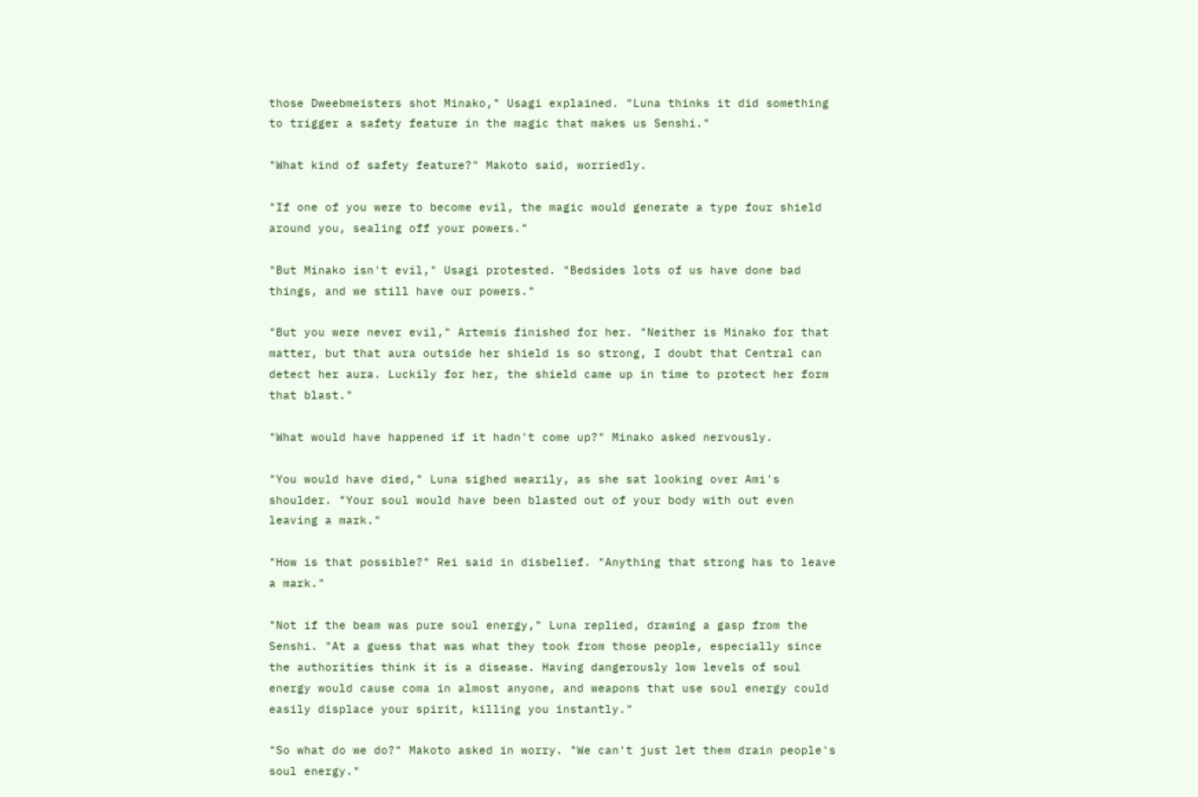those Dweebmeisters shot Minako," Usagi explained. "Luna thinks it did something to trigger a safety feature in the magic that makes us Senshi."

"What kind of safety feature?" Makoto said, worriedly.

"If one of you were to become evil, the magic would generate a type four shield around you, sealing off your powers."

"But Minako isn't evil," Usagi protested. "Bedsides lots of us have done bad things, and we still have our powers."

"But you were never evil," Artemis finished for her. "Neither is Minako for that matter, but that aura outside her shield is so strong, I doubt that Central can detect her aura. Luckily for her, the shield came up in time to protect her form that blast."

"What would have happened if it hadn't come up?" Minako asked nervously.

"You would have died," Luna sighed wearily, as she sat looking over Ami's shoulder. "Your soul would have been blasted out of your body with out even leaving a mark."

"How is that possible?" Rei said in disbelief. "Anything that strong has to leave a mark."

"Not if the beam was pure soul energy," Luna replied, drawing a gasp from the Senshi. "At a guess that was what they took from those people, especially since the authorities think it is a disease. Having dangerously low levels of soul energy would cause coma in almost anyone, and weapons that use soul energy could easily displace your spirit, killing you instantly."

"So what do we do?" Makoto asked in worry. "We can't just let them drain people's soul energy."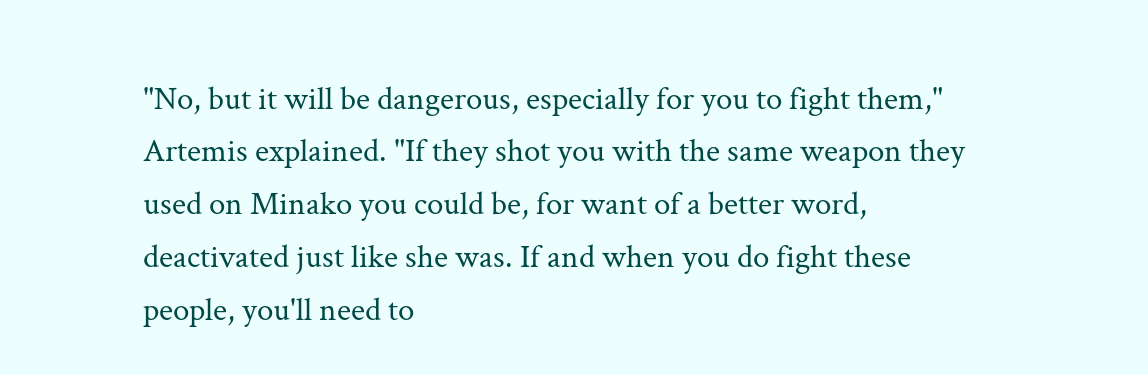"No, but it will be dangerous, especially for you to fight them," Artemis explained. "If they shot you with the same weapon they used on Minako you could be, for want of a better word, deactivated just like she was. If and when you do fight these people, you'll need to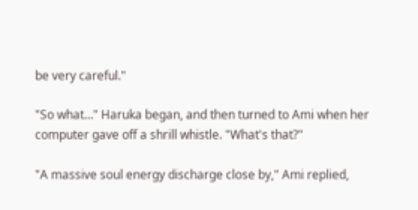be very careful."

"So what…" Haruka began, and then turned to Ami when her computer gave off a shrill whistle. "What's that?"

"A massive soul energy discharge close by," Ami replied,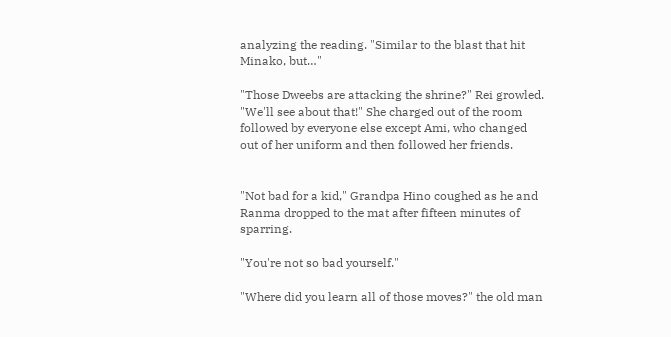analyzing the reading. "Similar to the blast that hit Minako, but…"

"Those Dweebs are attacking the shrine?" Rei growled. "We'll see about that!" She charged out of the room followed by everyone else except Ami, who changed out of her uniform and then followed her friends.


"Not bad for a kid," Grandpa Hino coughed as he and Ranma dropped to the mat after fifteen minutes of sparring.

"You're not so bad yourself."

"Where did you learn all of those moves?" the old man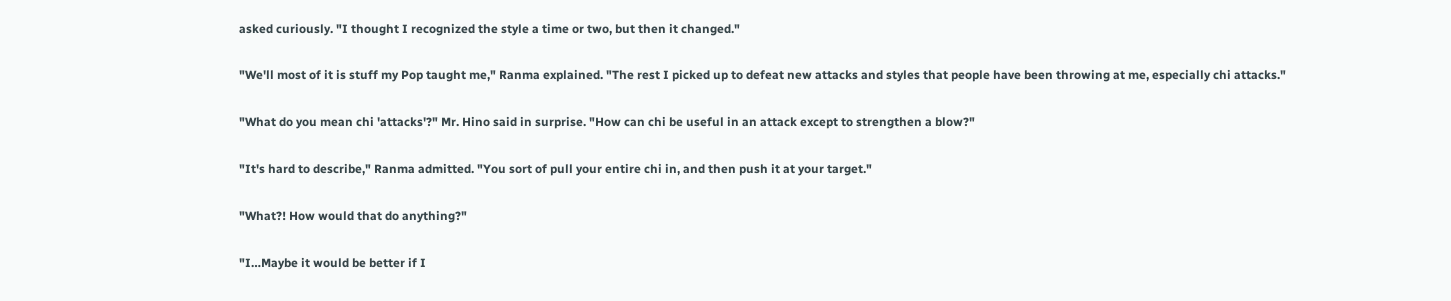asked curiously. "I thought I recognized the style a time or two, but then it changed."

"We'll most of it is stuff my Pop taught me," Ranma explained. "The rest I picked up to defeat new attacks and styles that people have been throwing at me, especially chi attacks."

"What do you mean chi 'attacks'?" Mr. Hino said in surprise. "How can chi be useful in an attack except to strengthen a blow?"

"It's hard to describe," Ranma admitted. "You sort of pull your entire chi in, and then push it at your target."

"What?! How would that do anything?"

"I…Maybe it would be better if I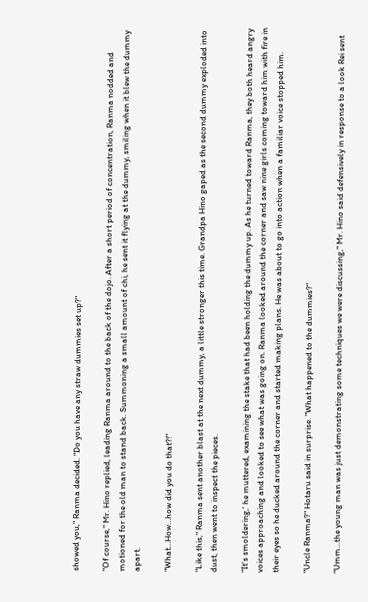showed you," Ranma decided. "Do you have any straw dummies set up?"

"Of course," Mr. Hino replied, leading Ranma around to the back of the dojo. After a short period of concentration, Ranma nodded and motioned for the old man to stand back. Summoning a small amount of chi, he sent it flying at the dummy, smiling when it blew the dummy apart.

"What…How…how did you do that?!"

"Like this," Ranma sent another blast at the next dummy, a little stronger this time. Grandpa Hino gaped as the second dummy exploded into dust, then went to inspect the pieces.

"It's smoldering,' he muttered, examining the stake that had been holding the dummy up. As he turned toward Ranma, they both heard angry voices approaching and looked to see what was going on. Ranma looked around the corner and saw nine girls coming toward him with fire in their eyes so he ducked around the corner and started making plans. He was about to go into action when a familiar voice stopped him.

"Uncle Ranma?" Hotaru said in surprise. "What happened to the dummies?"

"Umm…the young man was just demonstrating some techniques we were discussing," Mr. Hino said defensively in response to a look Rei sent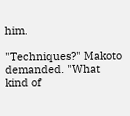him.

"Techniques?" Makoto demanded. "What kind of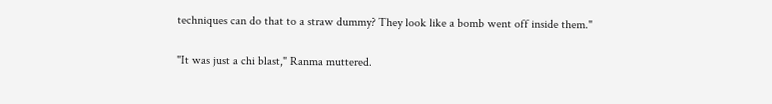techniques can do that to a straw dummy? They look like a bomb went off inside them."

"It was just a chi blast," Ranma muttered.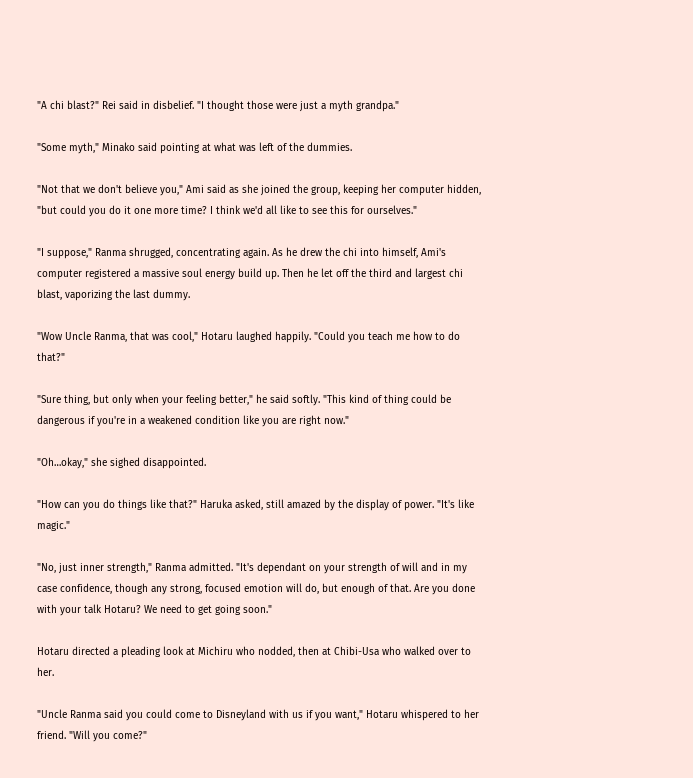"A chi blast?" Rei said in disbelief. "I thought those were just a myth grandpa."

"Some myth," Minako said pointing at what was left of the dummies.

"Not that we don't believe you," Ami said as she joined the group, keeping her computer hidden, "but could you do it one more time? I think we'd all like to see this for ourselves."

"I suppose," Ranma shrugged, concentrating again. As he drew the chi into himself, Ami's computer registered a massive soul energy build up. Then he let off the third and largest chi blast, vaporizing the last dummy.

"Wow Uncle Ranma, that was cool," Hotaru laughed happily. "Could you teach me how to do that?"

"Sure thing, but only when your feeling better," he said softly. "This kind of thing could be dangerous if you're in a weakened condition like you are right now."

"Oh…okay," she sighed disappointed.

"How can you do things like that?" Haruka asked, still amazed by the display of power. "It's like magic."

"No, just inner strength," Ranma admitted. "It's dependant on your strength of will and in my case confidence, though any strong, focused emotion will do, but enough of that. Are you done with your talk Hotaru? We need to get going soon."

Hotaru directed a pleading look at Michiru who nodded, then at Chibi-Usa who walked over to her.

"Uncle Ranma said you could come to Disneyland with us if you want," Hotaru whispered to her friend. "Will you come?"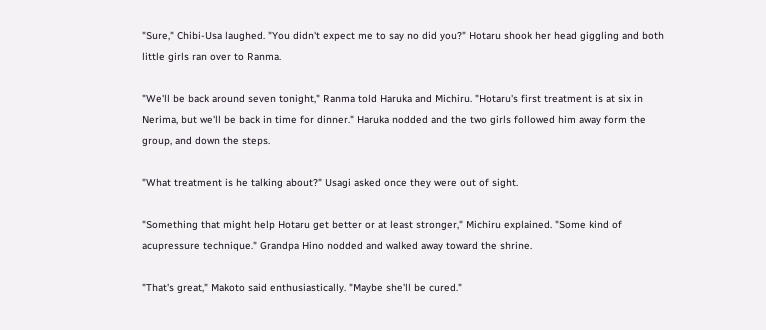"Sure," Chibi-Usa laughed. "You didn't expect me to say no did you?" Hotaru shook her head giggling and both little girls ran over to Ranma.

"We'll be back around seven tonight," Ranma told Haruka and Michiru. "Hotaru's first treatment is at six in Nerima, but we'll be back in time for dinner." Haruka nodded and the two girls followed him away form the group, and down the steps.

"What treatment is he talking about?" Usagi asked once they were out of sight.

"Something that might help Hotaru get better or at least stronger," Michiru explained. "Some kind of acupressure technique." Grandpa Hino nodded and walked away toward the shrine.

"That's great," Makoto said enthusiastically. "Maybe she'll be cured."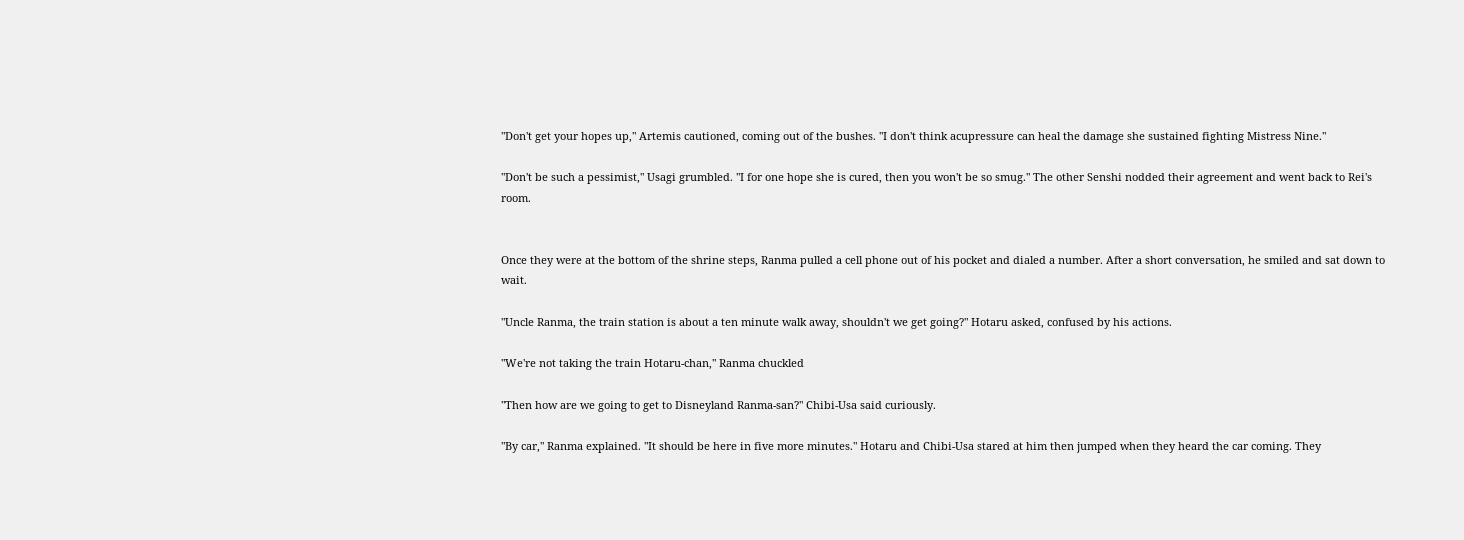"Don't get your hopes up," Artemis cautioned, coming out of the bushes. "I don't think acupressure can heal the damage she sustained fighting Mistress Nine."

"Don't be such a pessimist," Usagi grumbled. "I for one hope she is cured, then you won't be so smug." The other Senshi nodded their agreement and went back to Rei's room.


Once they were at the bottom of the shrine steps, Ranma pulled a cell phone out of his pocket and dialed a number. After a short conversation, he smiled and sat down to wait.

"Uncle Ranma, the train station is about a ten minute walk away, shouldn't we get going?" Hotaru asked, confused by his actions.

"We're not taking the train Hotaru-chan," Ranma chuckled

"Then how are we going to get to Disneyland Ranma-san?" Chibi-Usa said curiously.

"By car," Ranma explained. "It should be here in five more minutes." Hotaru and Chibi-Usa stared at him then jumped when they heard the car coming. They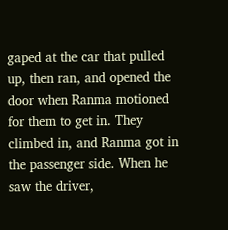gaped at the car that pulled up, then ran, and opened the door when Ranma motioned for them to get in. They climbed in, and Ranma got in the passenger side. When he saw the driver,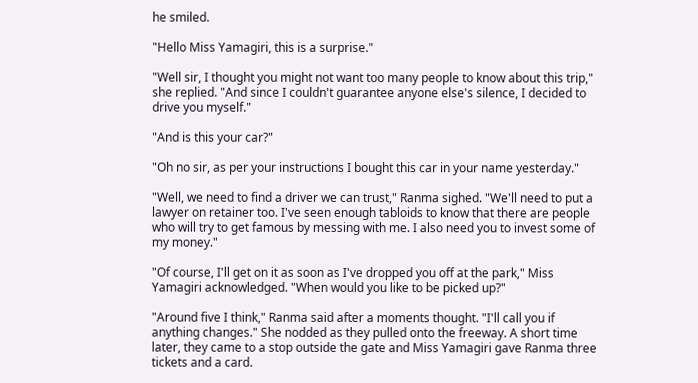he smiled.

"Hello Miss Yamagiri, this is a surprise."

"Well sir, I thought you might not want too many people to know about this trip," she replied. "And since I couldn't guarantee anyone else's silence, I decided to drive you myself."

"And is this your car?"

"Oh no sir, as per your instructions I bought this car in your name yesterday."

"Well, we need to find a driver we can trust," Ranma sighed. "We'll need to put a lawyer on retainer too. I've seen enough tabloids to know that there are people who will try to get famous by messing with me. I also need you to invest some of my money."

"Of course, I'll get on it as soon as I've dropped you off at the park," Miss Yamagiri acknowledged. "When would you like to be picked up?"

"Around five I think," Ranma said after a moments thought. "I'll call you if anything changes." She nodded as they pulled onto the freeway. A short time later, they came to a stop outside the gate and Miss Yamagiri gave Ranma three tickets and a card.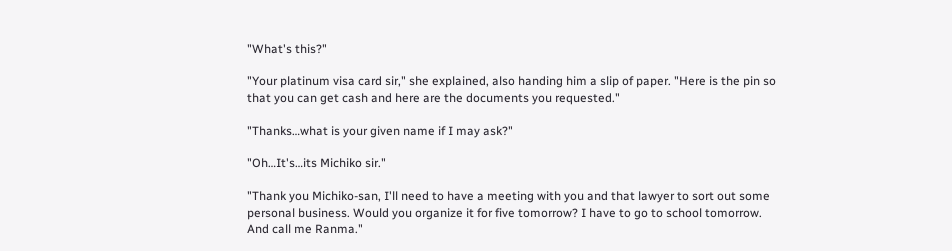"What's this?"

"Your platinum visa card sir," she explained, also handing him a slip of paper. "Here is the pin so that you can get cash and here are the documents you requested."

"Thanks…what is your given name if I may ask?"

"Oh…It's…its Michiko sir."

"Thank you Michiko-san, I'll need to have a meeting with you and that lawyer to sort out some personal business. Would you organize it for five tomorrow? I have to go to school tomorrow. And call me Ranma."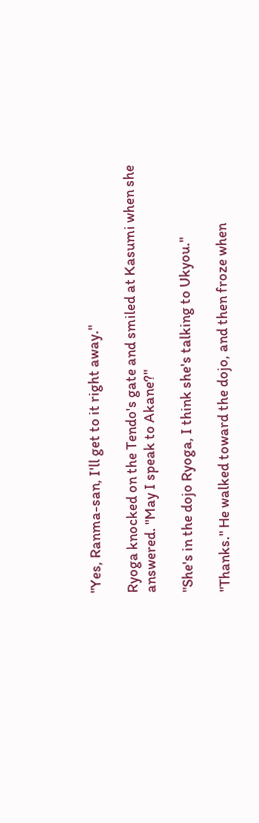"Yes, Ranma-san, I'll get to it right away."

Ryoga knocked on the Tendo's gate and smiled at Kasumi when she answered. "May I speak to Akane?"

"She's in the dojo Ryoga, I think she's talking to Ukyou."

"Thanks." He walked toward the dojo, and then froze when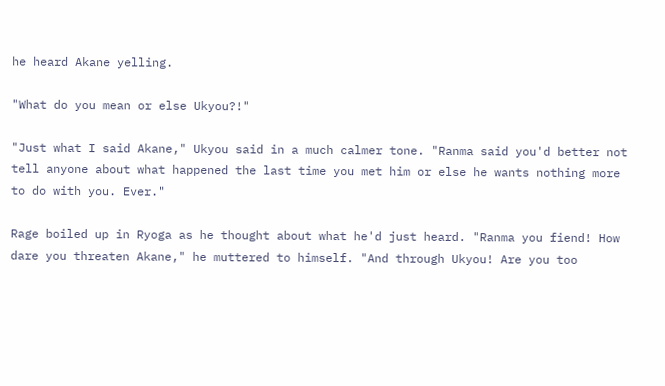he heard Akane yelling.

"What do you mean or else Ukyou?!"

"Just what I said Akane," Ukyou said in a much calmer tone. "Ranma said you'd better not tell anyone about what happened the last time you met him or else he wants nothing more to do with you. Ever."

Rage boiled up in Ryoga as he thought about what he'd just heard. "Ranma you fiend! How dare you threaten Akane," he muttered to himself. "And through Ukyou! Are you too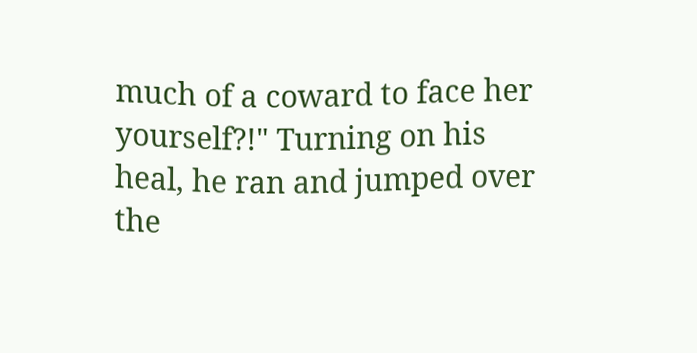much of a coward to face her yourself?!" Turning on his heal, he ran and jumped over the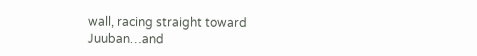wall, racing straight toward Juuban…and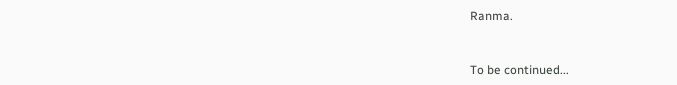Ranma.


To be continued...